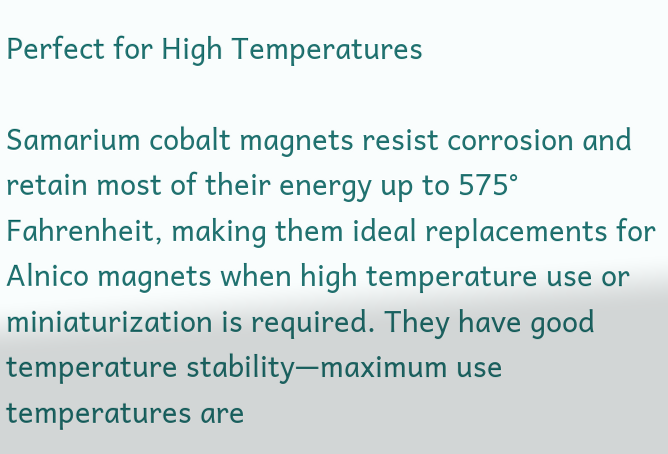Perfect for High Temperatures

Samarium cobalt magnets resist corrosion and retain most of their energy up to 575° Fahrenheit, making them ideal replacements for Alnico magnets when high temperature use or miniaturization is required. They have good temperature stability—maximum use temperatures are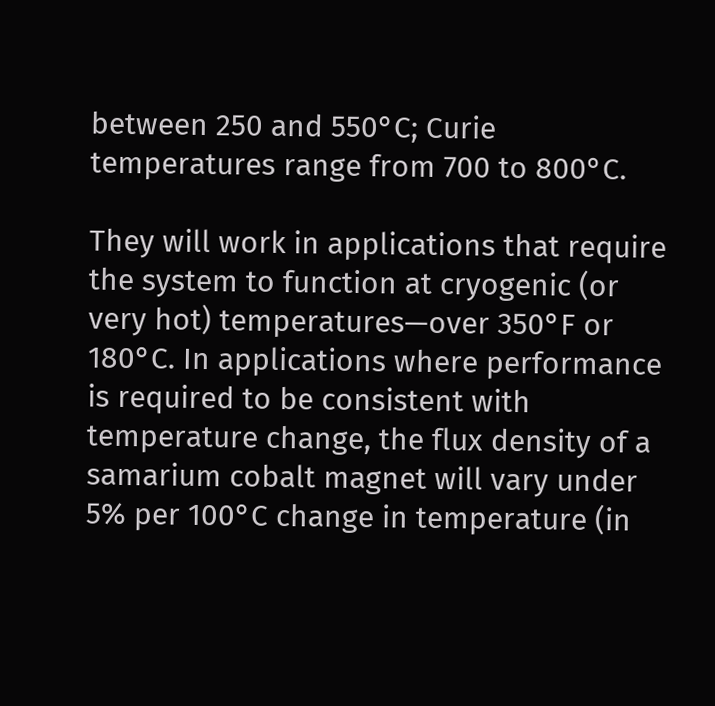between 250 and 550°C; Curie temperatures range from 700 to 800°C.

They will work in applications that require the system to function at cryogenic (or very hot) temperatures—over 350°F or 180°C. In applications where performance is required to be consistent with temperature change, the flux density of a samarium cobalt magnet will vary under 5% per 100°C change in temperature (in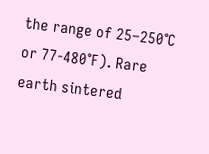the range of 25–250°C or 77-480°F). Rare earth sintered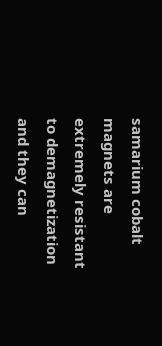samarium cobalt magnets are extremely resistant to demagnetization and they can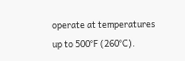operate at temperatures up to 500°F (260°C).